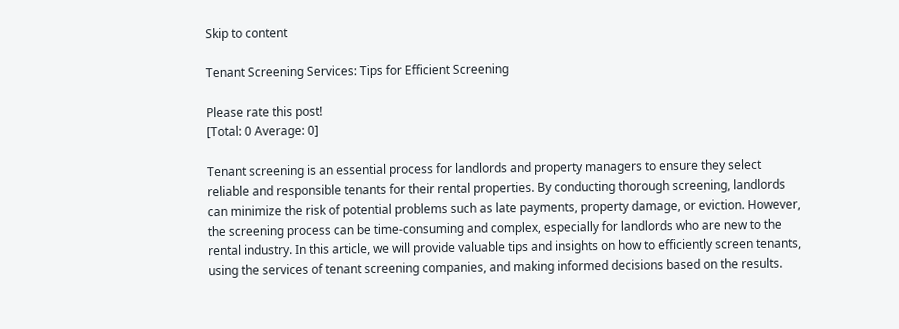Skip to content

Tenant Screening Services: Tips for Efficient Screening

Please rate this post!
[Total: 0 Average: 0]

Tenant screening is an essential process for landlords and property managers to ensure they select reliable and responsible tenants for their rental properties. By conducting thorough screening, landlords can minimize the risk of potential problems such as late payments, property damage, or eviction. However, the screening process can be time-consuming and complex, especially for landlords who are new to the rental industry. In this article, we will provide valuable tips and insights on how to efficiently screen tenants, using the services of tenant screening companies, and making informed decisions based on the results.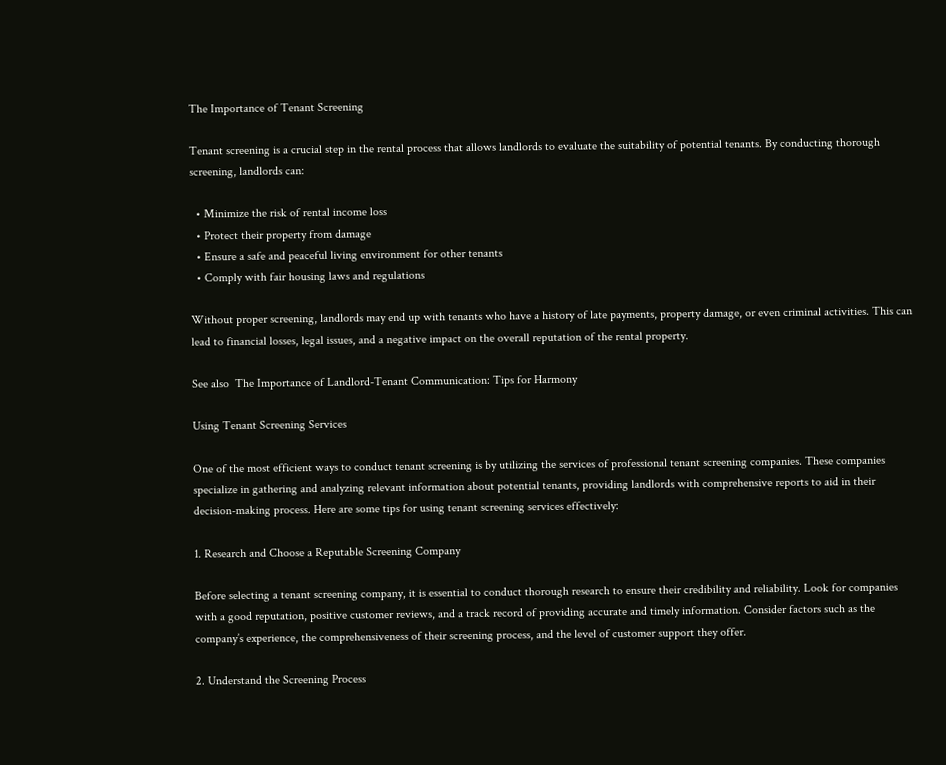The Importance of Tenant Screening

Tenant screening is a crucial step in the rental process that allows landlords to evaluate the suitability of potential tenants. By conducting thorough screening, landlords can:

  • Minimize the risk of rental income loss
  • Protect their property from damage
  • Ensure a safe and peaceful living environment for other tenants
  • Comply with fair housing laws and regulations

Without proper screening, landlords may end up with tenants who have a history of late payments, property damage, or even criminal activities. This can lead to financial losses, legal issues, and a negative impact on the overall reputation of the rental property.

See also  The Importance of Landlord-Tenant Communication: Tips for Harmony

Using Tenant Screening Services

One of the most efficient ways to conduct tenant screening is by utilizing the services of professional tenant screening companies. These companies specialize in gathering and analyzing relevant information about potential tenants, providing landlords with comprehensive reports to aid in their decision-making process. Here are some tips for using tenant screening services effectively:

1. Research and Choose a Reputable Screening Company

Before selecting a tenant screening company, it is essential to conduct thorough research to ensure their credibility and reliability. Look for companies with a good reputation, positive customer reviews, and a track record of providing accurate and timely information. Consider factors such as the company’s experience, the comprehensiveness of their screening process, and the level of customer support they offer.

2. Understand the Screening Process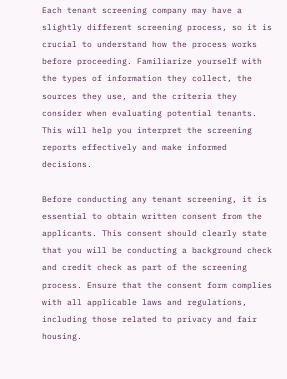Each tenant screening company may have a slightly different screening process, so it is crucial to understand how the process works before proceeding. Familiarize yourself with the types of information they collect, the sources they use, and the criteria they consider when evaluating potential tenants. This will help you interpret the screening reports effectively and make informed decisions.

Before conducting any tenant screening, it is essential to obtain written consent from the applicants. This consent should clearly state that you will be conducting a background check and credit check as part of the screening process. Ensure that the consent form complies with all applicable laws and regulations, including those related to privacy and fair housing.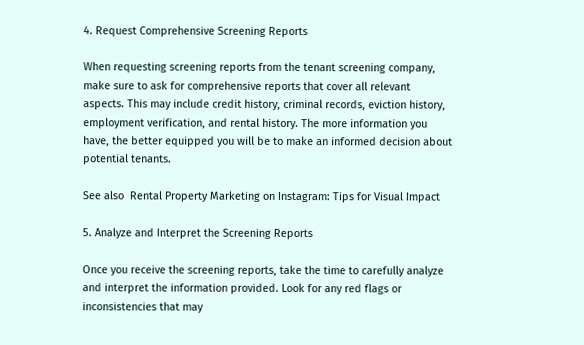4. Request Comprehensive Screening Reports

When requesting screening reports from the tenant screening company, make sure to ask for comprehensive reports that cover all relevant aspects. This may include credit history, criminal records, eviction history, employment verification, and rental history. The more information you have, the better equipped you will be to make an informed decision about potential tenants.

See also  Rental Property Marketing on Instagram: Tips for Visual Impact

5. Analyze and Interpret the Screening Reports

Once you receive the screening reports, take the time to carefully analyze and interpret the information provided. Look for any red flags or inconsistencies that may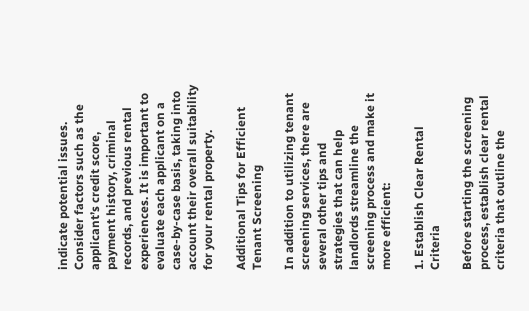indicate potential issues. Consider factors such as the applicant’s credit score, payment history, criminal records, and previous rental experiences. It is important to evaluate each applicant on a case-by-case basis, taking into account their overall suitability for your rental property.

Additional Tips for Efficient Tenant Screening

In addition to utilizing tenant screening services, there are several other tips and strategies that can help landlords streamline the screening process and make it more efficient:

1. Establish Clear Rental Criteria

Before starting the screening process, establish clear rental criteria that outline the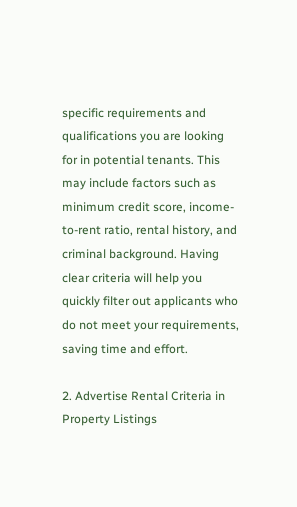specific requirements and qualifications you are looking for in potential tenants. This may include factors such as minimum credit score, income-to-rent ratio, rental history, and criminal background. Having clear criteria will help you quickly filter out applicants who do not meet your requirements, saving time and effort.

2. Advertise Rental Criteria in Property Listings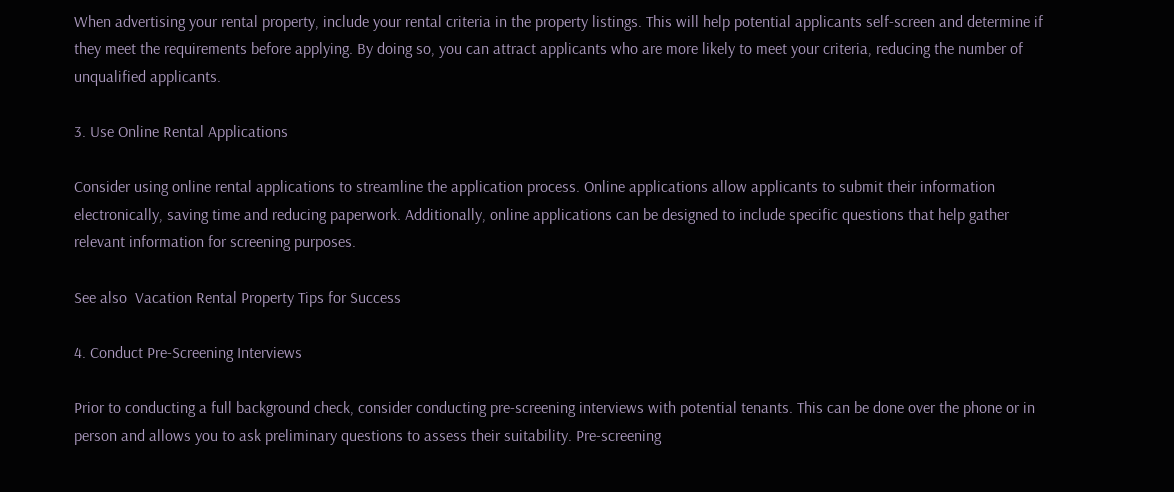When advertising your rental property, include your rental criteria in the property listings. This will help potential applicants self-screen and determine if they meet the requirements before applying. By doing so, you can attract applicants who are more likely to meet your criteria, reducing the number of unqualified applicants.

3. Use Online Rental Applications

Consider using online rental applications to streamline the application process. Online applications allow applicants to submit their information electronically, saving time and reducing paperwork. Additionally, online applications can be designed to include specific questions that help gather relevant information for screening purposes.

See also  Vacation Rental Property Tips for Success

4. Conduct Pre-Screening Interviews

Prior to conducting a full background check, consider conducting pre-screening interviews with potential tenants. This can be done over the phone or in person and allows you to ask preliminary questions to assess their suitability. Pre-screening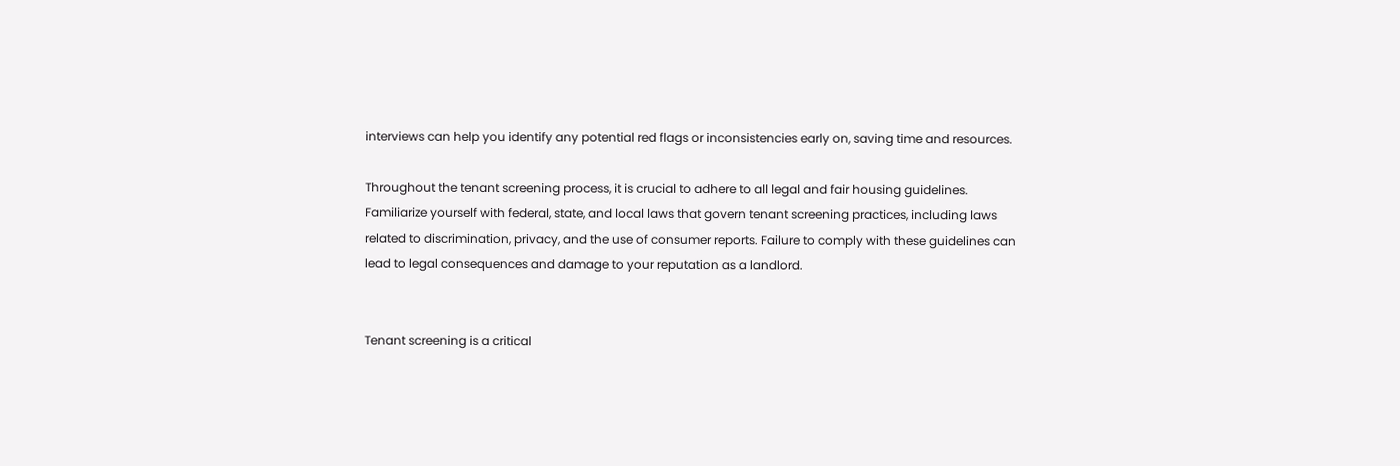interviews can help you identify any potential red flags or inconsistencies early on, saving time and resources.

Throughout the tenant screening process, it is crucial to adhere to all legal and fair housing guidelines. Familiarize yourself with federal, state, and local laws that govern tenant screening practices, including laws related to discrimination, privacy, and the use of consumer reports. Failure to comply with these guidelines can lead to legal consequences and damage to your reputation as a landlord.


Tenant screening is a critical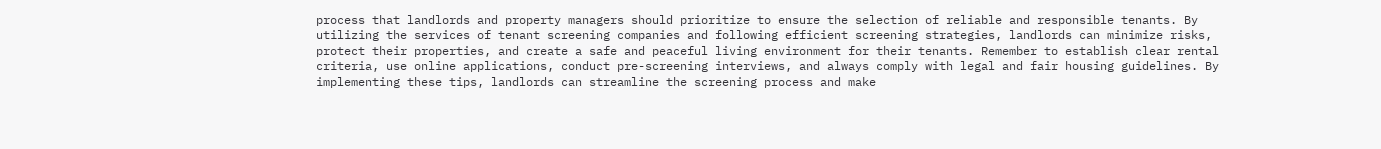process that landlords and property managers should prioritize to ensure the selection of reliable and responsible tenants. By utilizing the services of tenant screening companies and following efficient screening strategies, landlords can minimize risks, protect their properties, and create a safe and peaceful living environment for their tenants. Remember to establish clear rental criteria, use online applications, conduct pre-screening interviews, and always comply with legal and fair housing guidelines. By implementing these tips, landlords can streamline the screening process and make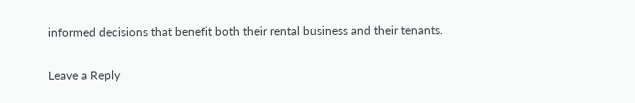informed decisions that benefit both their rental business and their tenants.

Leave a Reply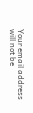Your email address will not be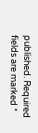published. Required fields are marked *